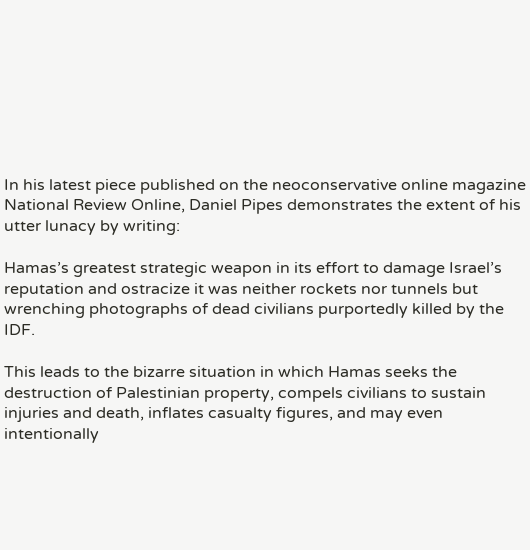In his latest piece published on the neoconservative online magazine National Review Online, Daniel Pipes demonstrates the extent of his utter lunacy by writing:

Hamas’s greatest strategic weapon in its effort to damage Israel’s reputation and ostracize it was neither rockets nor tunnels but wrenching photographs of dead civilians purportedly killed by the IDF.

This leads to the bizarre situation in which Hamas seeks the destruction of Palestinian property, compels civilians to sustain injuries and death, inflates casualty figures, and may even intentionally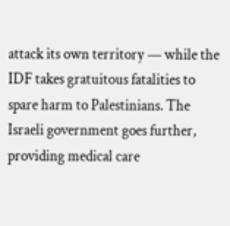attack its own territory — while the IDF takes gratuitous fatalities to spare harm to Palestinians. The Israeli government goes further, providing medical care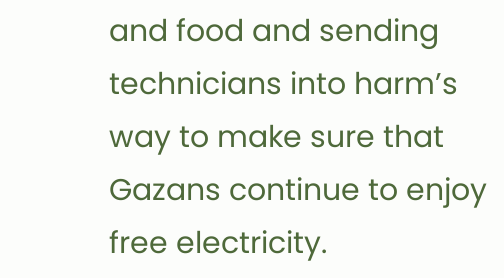and food and sending technicians into harm’s way to make sure that Gazans continue to enjoy free electricity.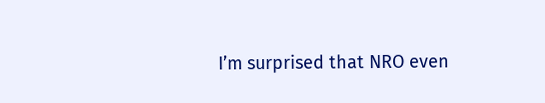I’m surprised that NRO even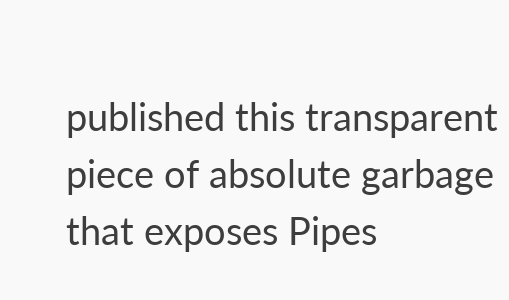published this transparent piece of absolute garbage that exposes Pipes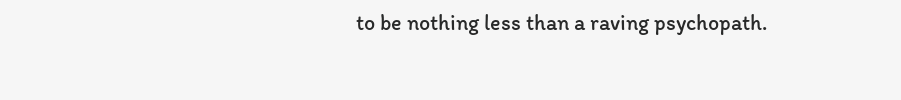to be nothing less than a raving psychopath.